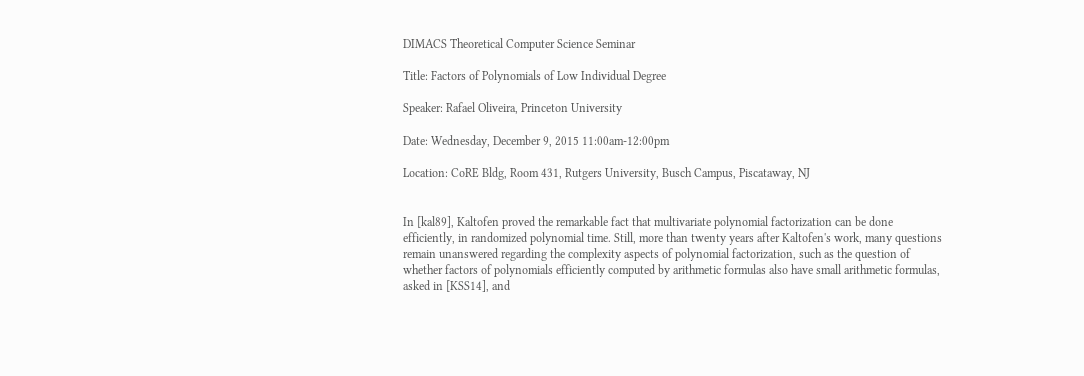DIMACS Theoretical Computer Science Seminar

Title: Factors of Polynomials of Low Individual Degree

Speaker: Rafael Oliveira, Princeton University

Date: Wednesday, December 9, 2015 11:00am-12:00pm

Location: CoRE Bldg, Room 431, Rutgers University, Busch Campus, Piscataway, NJ


In [kal89], Kaltofen proved the remarkable fact that multivariate polynomial factorization can be done efficiently, in randomized polynomial time. Still, more than twenty years after Kaltofen's work, many questions remain unanswered regarding the complexity aspects of polynomial factorization, such as the question of whether factors of polynomials efficiently computed by arithmetic formulas also have small arithmetic formulas, asked in [KSS14], and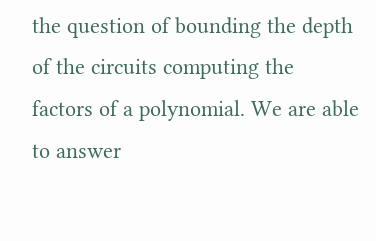the question of bounding the depth of the circuits computing the factors of a polynomial. We are able to answer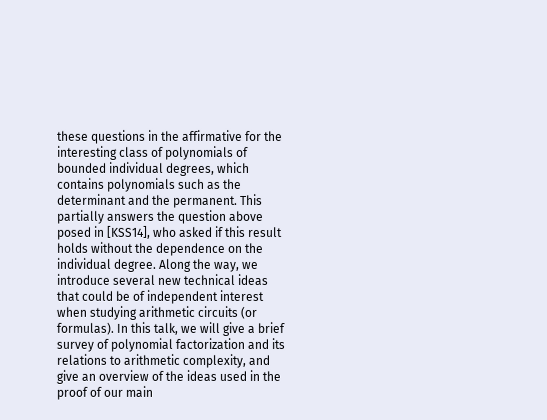these questions in the affirmative for the interesting class of polynomials of bounded individual degrees, which contains polynomials such as the determinant and the permanent. This partially answers the question above posed in [KSS14], who asked if this result holds without the dependence on the individual degree. Along the way, we introduce several new technical ideas that could be of independent interest when studying arithmetic circuits (or formulas). In this talk, we will give a brief survey of polynomial factorization and its relations to arithmetic complexity, and give an overview of the ideas used in the proof of our main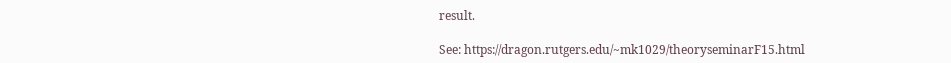result.

See: https://dragon.rutgers.edu/~mk1029/theoryseminarF15.html